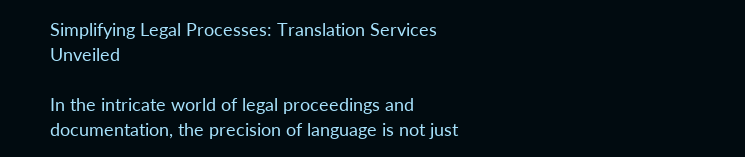Simplifying Legal Processes: Translation Services Unveiled

In the intricate world of legal proceedings and documentation, the precision of language is not just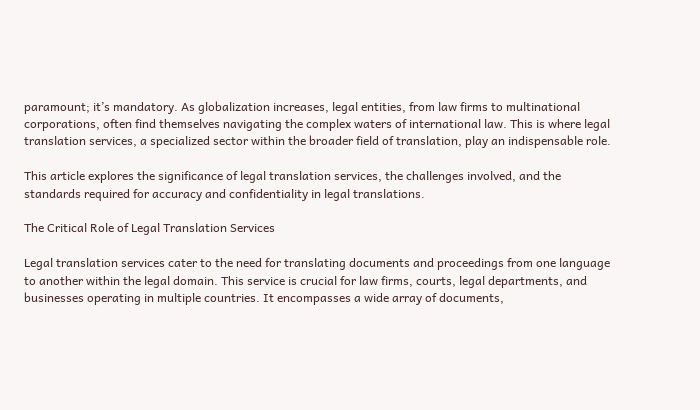paramount; it’s mandatory. As globalization increases, legal entities, from law firms to multinational corporations, often find themselves navigating the complex waters of international law. This is where legal translation services, a specialized sector within the broader field of translation, play an indispensable role.

This article explores the significance of legal translation services, the challenges involved, and the standards required for accuracy and confidentiality in legal translations.

The Critical Role of Legal Translation Services

Legal translation services cater to the need for translating documents and proceedings from one language to another within the legal domain. This service is crucial for law firms, courts, legal departments, and businesses operating in multiple countries. It encompasses a wide array of documents,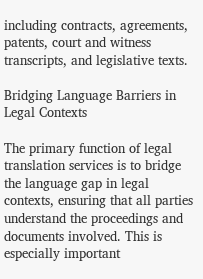including contracts, agreements, patents, court and witness transcripts, and legislative texts.

Bridging Language Barriers in Legal Contexts

The primary function of legal translation services is to bridge the language gap in legal contexts, ensuring that all parties understand the proceedings and documents involved. This is especially important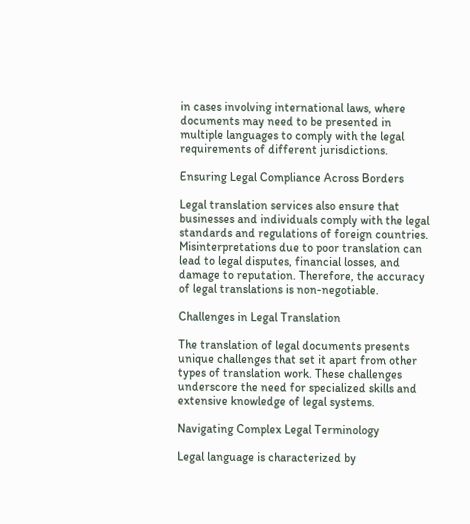in cases involving international laws, where documents may need to be presented in multiple languages to comply with the legal requirements of different jurisdictions.

Ensuring Legal Compliance Across Borders

Legal translation services also ensure that businesses and individuals comply with the legal standards and regulations of foreign countries. Misinterpretations due to poor translation can lead to legal disputes, financial losses, and damage to reputation. Therefore, the accuracy of legal translations is non-negotiable.

Challenges in Legal Translation

The translation of legal documents presents unique challenges that set it apart from other types of translation work. These challenges underscore the need for specialized skills and extensive knowledge of legal systems.

Navigating Complex Legal Terminology

Legal language is characterized by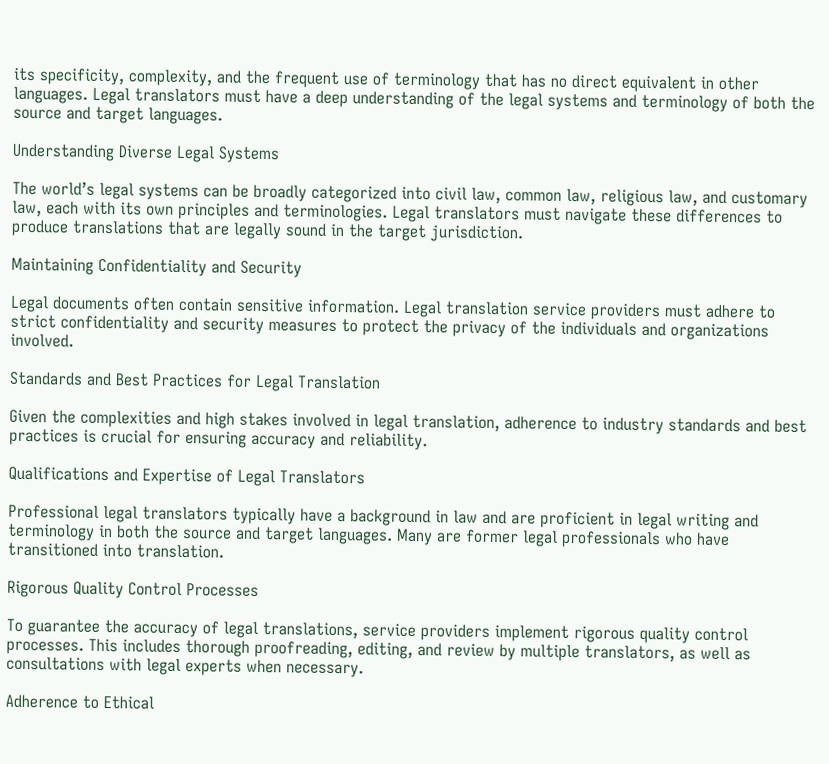its specificity, complexity, and the frequent use of terminology that has no direct equivalent in other languages. Legal translators must have a deep understanding of the legal systems and terminology of both the source and target languages.

Understanding Diverse Legal Systems

The world’s legal systems can be broadly categorized into civil law, common law, religious law, and customary law, each with its own principles and terminologies. Legal translators must navigate these differences to produce translations that are legally sound in the target jurisdiction.

Maintaining Confidentiality and Security

Legal documents often contain sensitive information. Legal translation service providers must adhere to strict confidentiality and security measures to protect the privacy of the individuals and organizations involved.

Standards and Best Practices for Legal Translation

Given the complexities and high stakes involved in legal translation, adherence to industry standards and best practices is crucial for ensuring accuracy and reliability.

Qualifications and Expertise of Legal Translators

Professional legal translators typically have a background in law and are proficient in legal writing and terminology in both the source and target languages. Many are former legal professionals who have transitioned into translation.

Rigorous Quality Control Processes

To guarantee the accuracy of legal translations, service providers implement rigorous quality control processes. This includes thorough proofreading, editing, and review by multiple translators, as well as consultations with legal experts when necessary.

Adherence to Ethical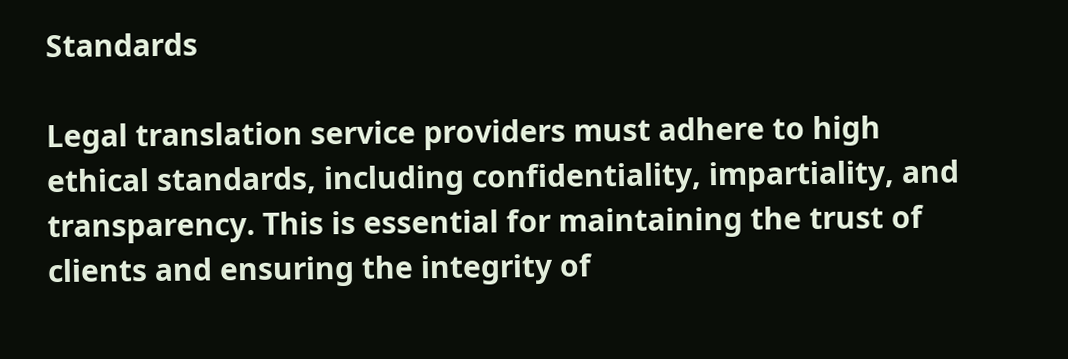Standards

Legal translation service providers must adhere to high ethical standards, including confidentiality, impartiality, and transparency. This is essential for maintaining the trust of clients and ensuring the integrity of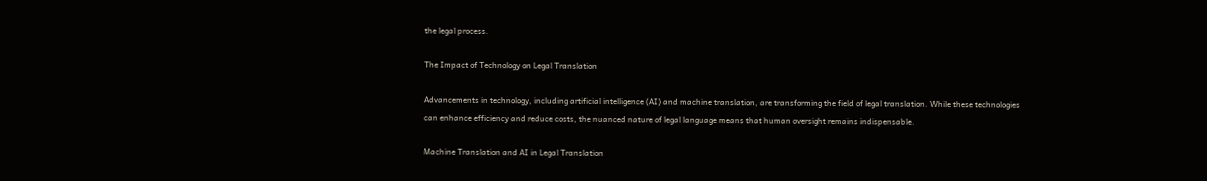the legal process.

The Impact of Technology on Legal Translation

Advancements in technology, including artificial intelligence (AI) and machine translation, are transforming the field of legal translation. While these technologies can enhance efficiency and reduce costs, the nuanced nature of legal language means that human oversight remains indispensable.

Machine Translation and AI in Legal Translation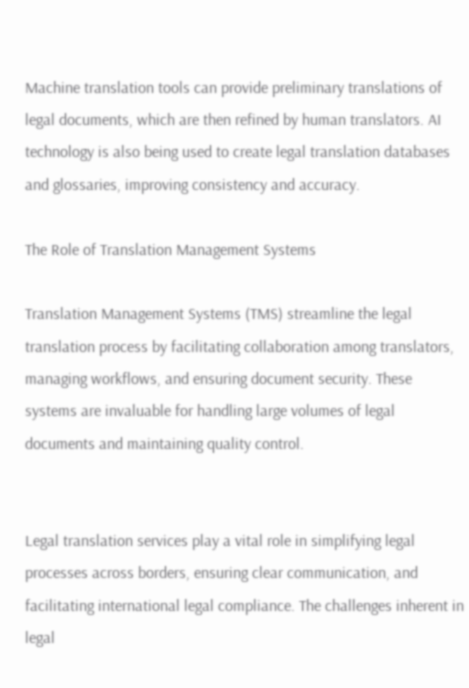Machine translation tools can provide preliminary translations of legal documents, which are then refined by human translators. AI technology is also being used to create legal translation databases and glossaries, improving consistency and accuracy.

The Role of Translation Management Systems

Translation Management Systems (TMS) streamline the legal translation process by facilitating collaboration among translators, managing workflows, and ensuring document security. These systems are invaluable for handling large volumes of legal documents and maintaining quality control.


Legal translation services play a vital role in simplifying legal processes across borders, ensuring clear communication, and facilitating international legal compliance. The challenges inherent in legal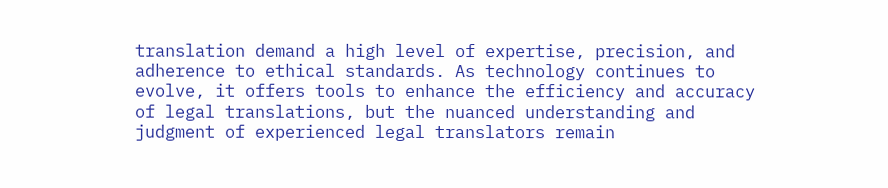translation demand a high level of expertise, precision, and adherence to ethical standards. As technology continues to evolve, it offers tools to enhance the efficiency and accuracy of legal translations, but the nuanced understanding and judgment of experienced legal translators remain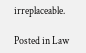irreplaceable.

Posted in Law